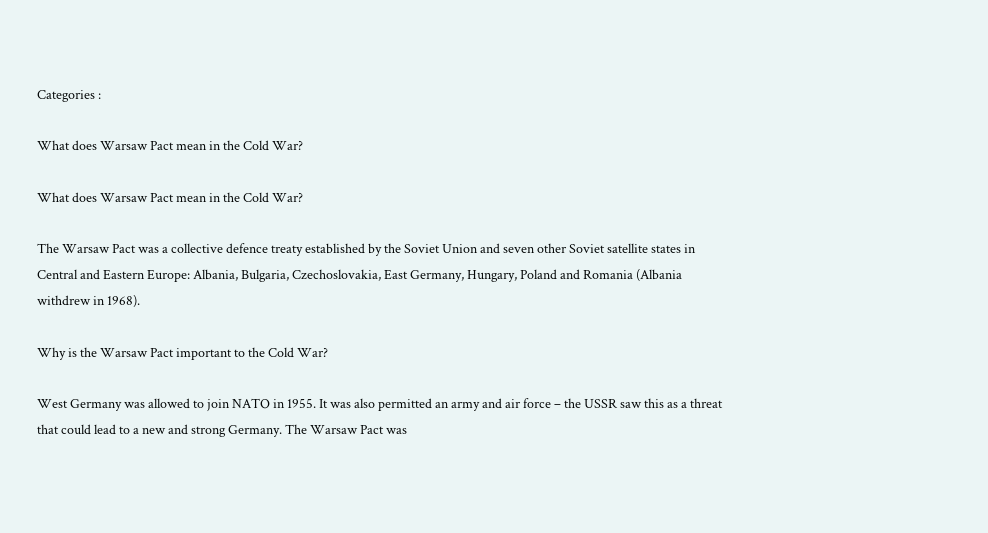Categories :

What does Warsaw Pact mean in the Cold War?

What does Warsaw Pact mean in the Cold War?

The Warsaw Pact was a collective defence treaty established by the Soviet Union and seven other Soviet satellite states in Central and Eastern Europe: Albania, Bulgaria, Czechoslovakia, East Germany, Hungary, Poland and Romania (Albania withdrew in 1968).

Why is the Warsaw Pact important to the Cold War?

West Germany was allowed to join NATO in 1955. It was also permitted an army and air force – the USSR saw this as a threat that could lead to a new and strong Germany. The Warsaw Pact was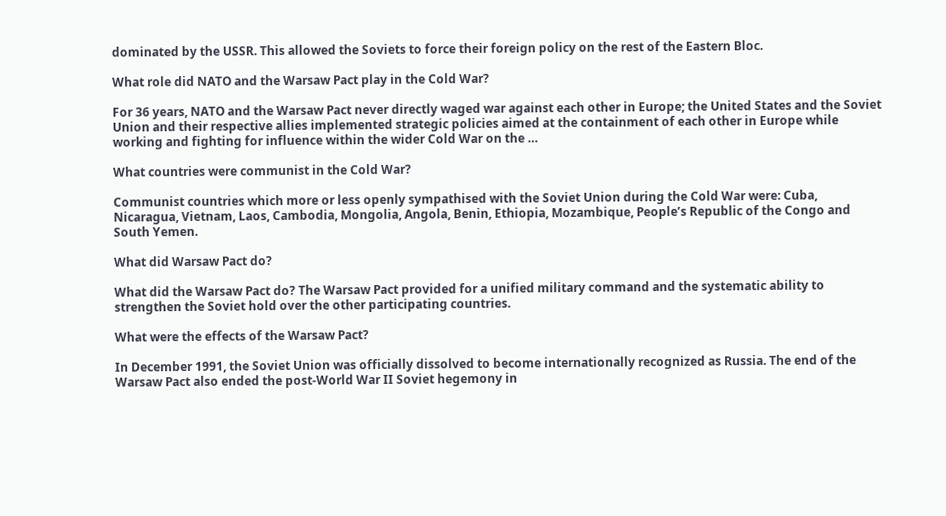dominated by the USSR. This allowed the Soviets to force their foreign policy on the rest of the Eastern Bloc.

What role did NATO and the Warsaw Pact play in the Cold War?

For 36 years, NATO and the Warsaw Pact never directly waged war against each other in Europe; the United States and the Soviet Union and their respective allies implemented strategic policies aimed at the containment of each other in Europe while working and fighting for influence within the wider Cold War on the …

What countries were communist in the Cold War?

Communist countries which more or less openly sympathised with the Soviet Union during the Cold War were: Cuba, Nicaragua, Vietnam, Laos, Cambodia, Mongolia, Angola, Benin, Ethiopia, Mozambique, People’s Republic of the Congo and South Yemen.

What did Warsaw Pact do?

What did the Warsaw Pact do? The Warsaw Pact provided for a unified military command and the systematic ability to strengthen the Soviet hold over the other participating countries.

What were the effects of the Warsaw Pact?

In December 1991, the Soviet Union was officially dissolved to become internationally recognized as Russia. The end of the Warsaw Pact also ended the post-World War II Soviet hegemony in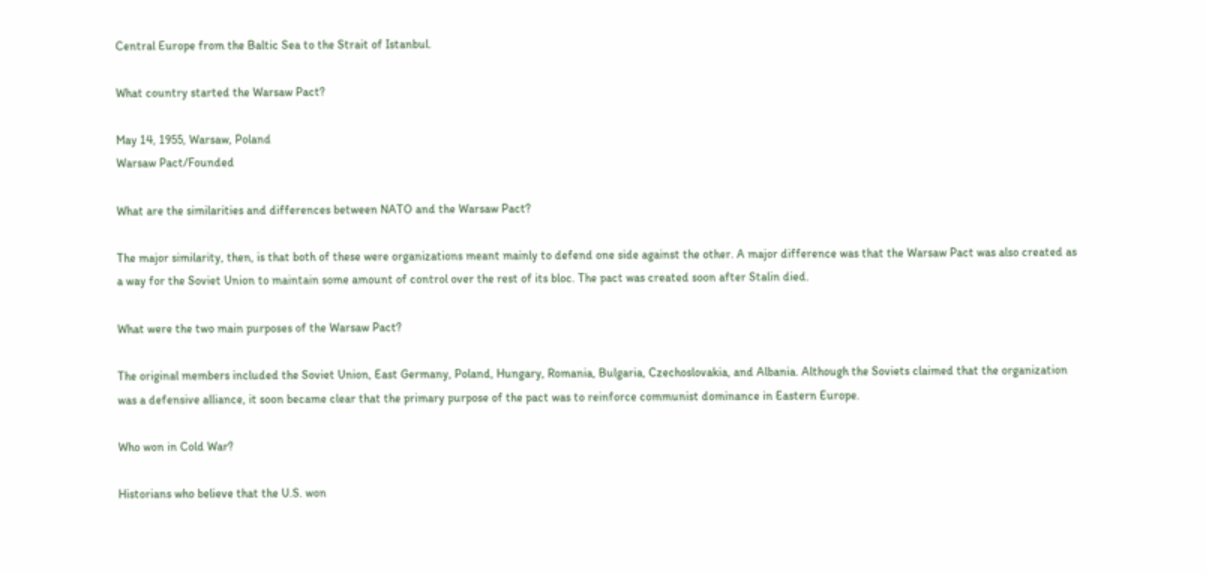Central Europe from the Baltic Sea to the Strait of Istanbul.

What country started the Warsaw Pact?

May 14, 1955, Warsaw, Poland
Warsaw Pact/Founded

What are the similarities and differences between NATO and the Warsaw Pact?

The major similarity, then, is that both of these were organizations meant mainly to defend one side against the other. A major difference was that the Warsaw Pact was also created as a way for the Soviet Union to maintain some amount of control over the rest of its bloc. The pact was created soon after Stalin died.

What were the two main purposes of the Warsaw Pact?

The original members included the Soviet Union, East Germany, Poland, Hungary, Romania, Bulgaria, Czechoslovakia, and Albania. Although the Soviets claimed that the organization was a defensive alliance, it soon became clear that the primary purpose of the pact was to reinforce communist dominance in Eastern Europe.

Who won in Cold War?

Historians who believe that the U.S. won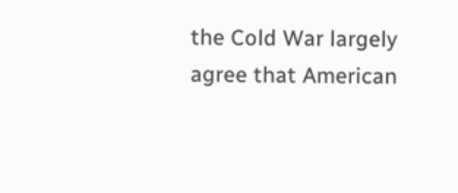the Cold War largely agree that American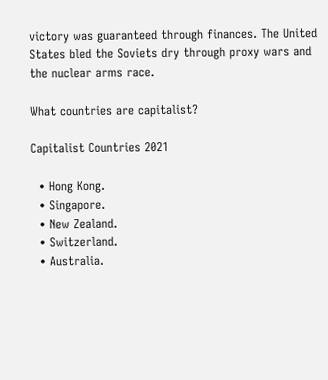victory was guaranteed through finances. The United States bled the Soviets dry through proxy wars and the nuclear arms race.

What countries are capitalist?

Capitalist Countries 2021

  • Hong Kong.
  • Singapore.
  • New Zealand.
  • Switzerland.
  • Australia.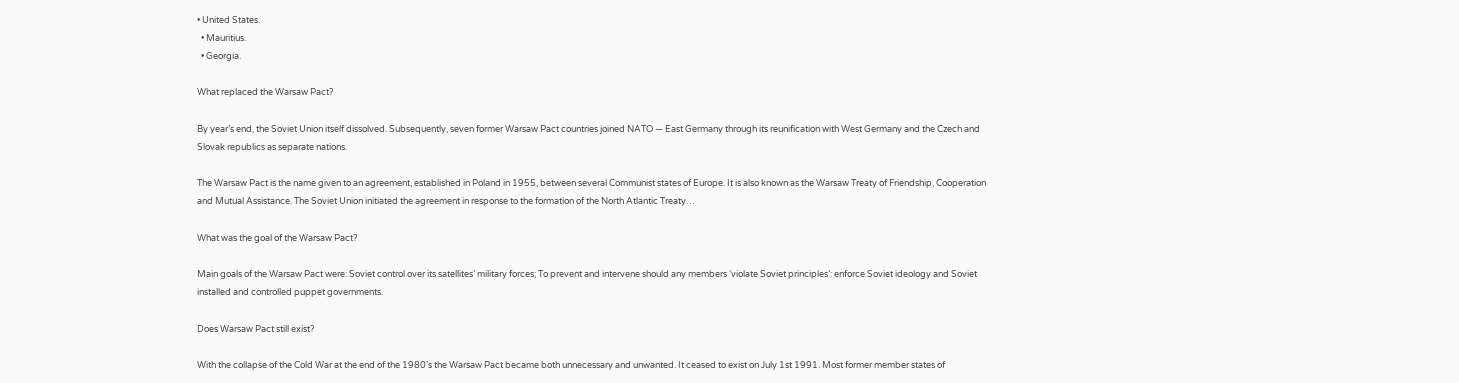• United States.
  • Mauritius.
  • Georgia.

What replaced the Warsaw Pact?

By year’s end, the Soviet Union itself dissolved. Subsequently, seven former Warsaw Pact countries joined NATO — East Germany through its reunification with West Germany and the Czech and Slovak republics as separate nations.

The Warsaw Pact is the name given to an agreement, established in Poland in 1955, between several Communist states of Europe. It is also known as the Warsaw Treaty of Friendship, Cooperation and Mutual Assistance. The Soviet Union initiated the agreement in response to the formation of the North Atlantic Treaty…

What was the goal of the Warsaw Pact?

Main goals of the Warsaw Pact were: Soviet control over its satellites’ military forces; To prevent and intervene should any members ‘violate Soviet principles’: enforce Soviet ideology and Soviet installed and controlled puppet governments.

Does Warsaw Pact still exist?

With the collapse of the Cold War at the end of the 1980’s the Warsaw Pact became both unnecessary and unwanted. It ceased to exist on July 1st 1991. Most former member states of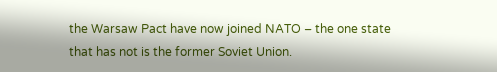the Warsaw Pact have now joined NATO – the one state that has not is the former Soviet Union.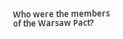Who were the members of the Warsaw Pact?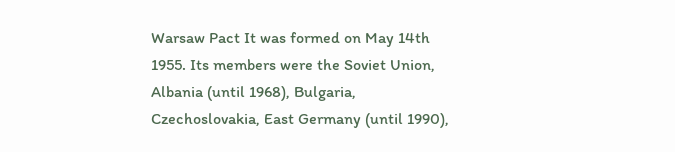Warsaw Pact It was formed on May 14th 1955. Its members were the Soviet Union, Albania (until 1968), Bulgaria, Czechoslovakia, East Germany (until 1990),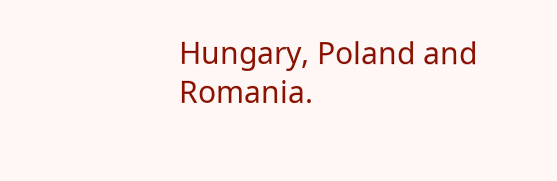Hungary, Poland and Romania.